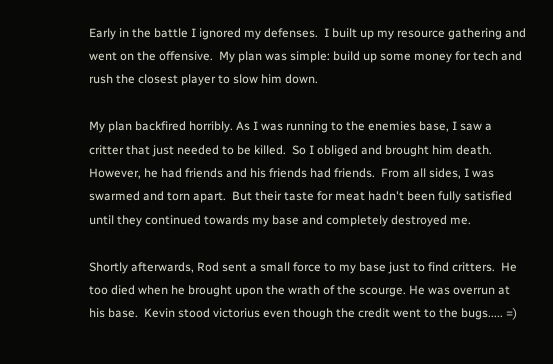Early in the battle I ignored my defenses.  I built up my resource gathering and went on the offensive.  My plan was simple: build up some money for tech and rush the closest player to slow him down.

My plan backfired horribly. As I was running to the enemies base, I saw a critter that just needed to be killed.  So I obliged and brought him death.  However, he had friends and his friends had friends.  From all sides, I was swarmed and torn apart.  But their taste for meat hadn't been fully satisfied until they continued towards my base and completely destroyed me.

Shortly afterwards, Rod sent a small force to my base just to find critters.  He too died when he brought upon the wrath of the scourge. He was overrun at his base.  Kevin stood victorius even though the credit went to the bugs..... =)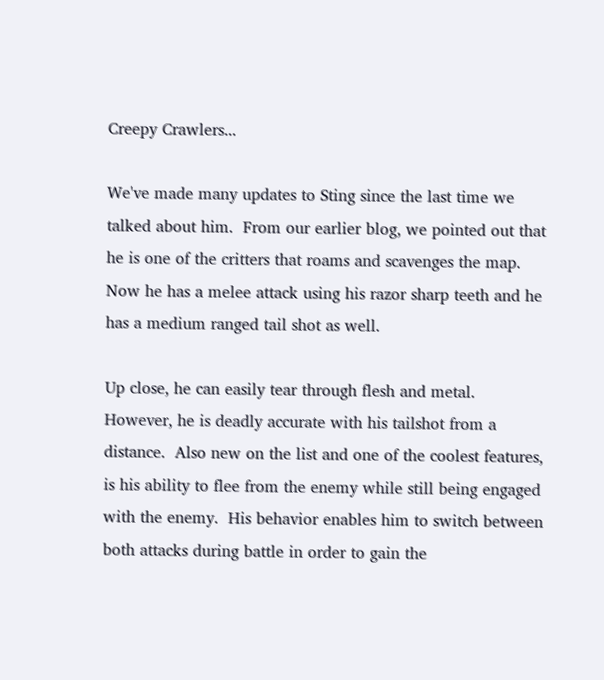Creepy Crawlers...

We've made many updates to Sting since the last time we talked about him.  From our earlier blog, we pointed out that he is one of the critters that roams and scavenges the map. Now he has a melee attack using his razor sharp teeth and he has a medium ranged tail shot as well.

Up close, he can easily tear through flesh and metal.  However, he is deadly accurate with his tailshot from a distance.  Also new on the list and one of the coolest features, is his ability to flee from the enemy while still being engaged with the enemy.  His behavior enables him to switch between both attacks during battle in order to gain the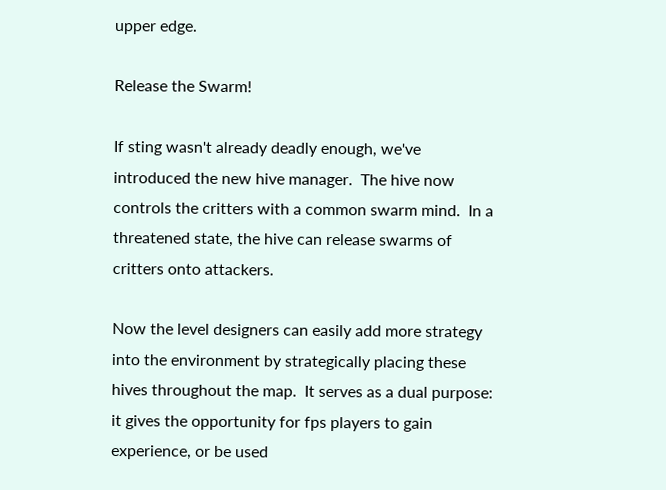upper edge.

Release the Swarm!

If sting wasn't already deadly enough, we've introduced the new hive manager.  The hive now controls the critters with a common swarm mind.  In a threatened state, the hive can release swarms of critters onto attackers.

Now the level designers can easily add more strategy into the environment by strategically placing these hives throughout the map.  It serves as a dual purpose: it gives the opportunity for fps players to gain experience, or be used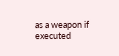as a weapon if executed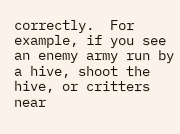correctly.  For example, if you see an enemy army run by a hive, shoot the hive, or critters near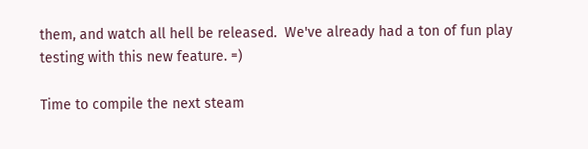them, and watch all hell be released.  We've already had a ton of fun play testing with this new feature. =)

Time to compile the next steam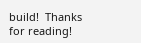build!  Thanks for reading!